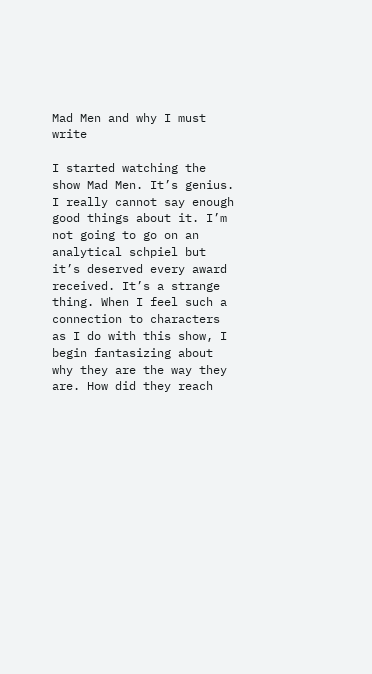Mad Men and why I must write

I started watching the show Mad Men. It’s genius. I really cannot say enough good things about it. I’m not going to go on an analytical schpiel but it’s deserved every award received. It’s a strange thing. When I feel such a connection to characters as I do with this show, I begin fantasizing about why they are the way they are. How did they reach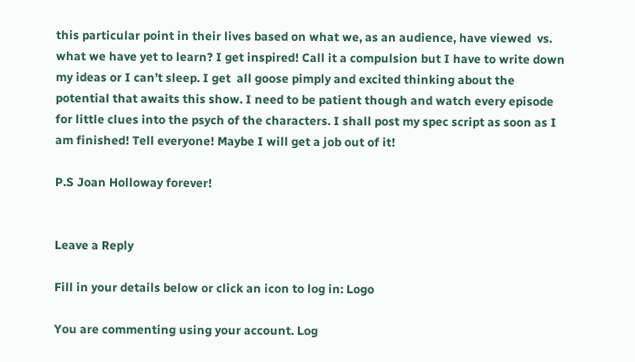this particular point in their lives based on what we, as an audience, have viewed  vs. what we have yet to learn? I get inspired! Call it a compulsion but I have to write down my ideas or I can’t sleep. I get  all goose pimply and excited thinking about the potential that awaits this show. I need to be patient though and watch every episode for little clues into the psych of the characters. I shall post my spec script as soon as I am finished! Tell everyone! Maybe I will get a job out of it!

P.S Joan Holloway forever!


Leave a Reply

Fill in your details below or click an icon to log in: Logo

You are commenting using your account. Log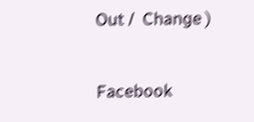Out /  Change )

Facebook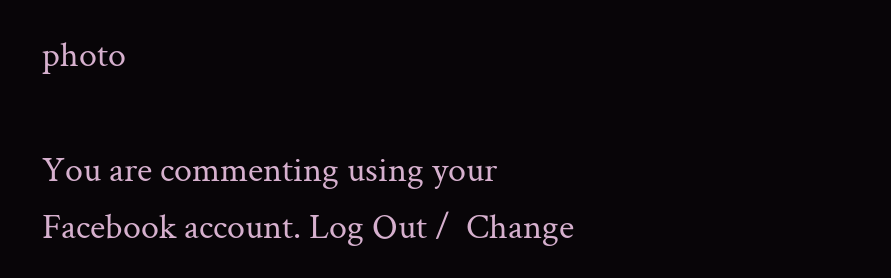photo

You are commenting using your Facebook account. Log Out /  Change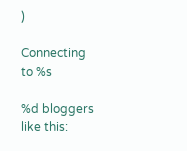)

Connecting to %s

%d bloggers like this: